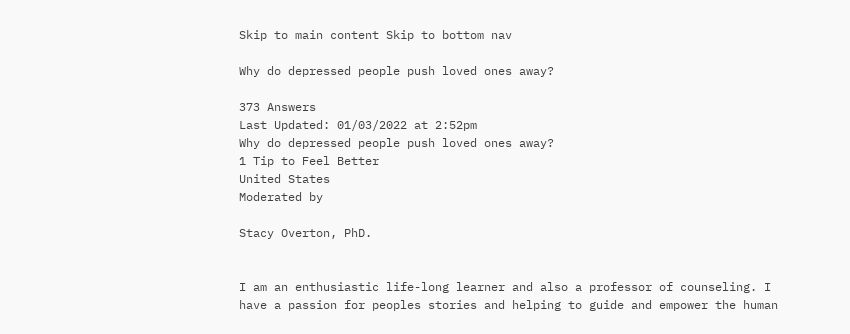Skip to main content Skip to bottom nav

Why do depressed people push loved ones away?

373 Answers
Last Updated: 01/03/2022 at 2:52pm
Why do depressed people push loved ones away?
1 Tip to Feel Better
United States
Moderated by

Stacy Overton, PhD.


I am an enthusiastic life-long learner and also a professor of counseling. I have a passion for peoples stories and helping to guide and empower the human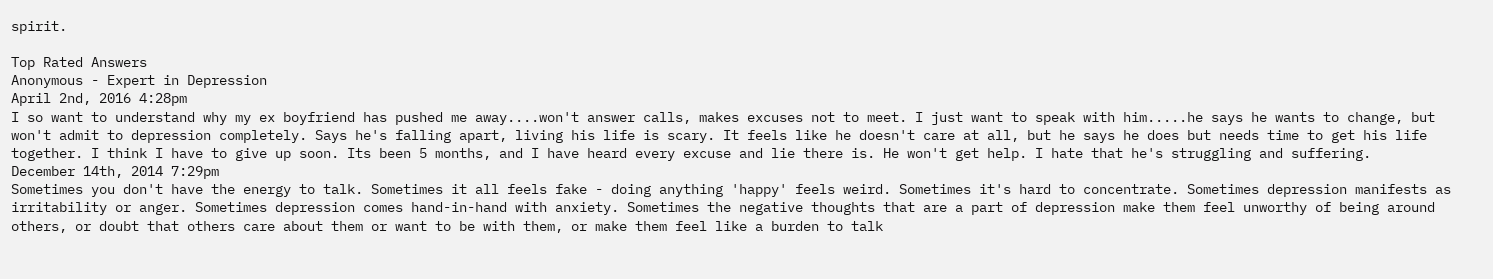spirit.

Top Rated Answers
Anonymous - Expert in Depression
April 2nd, 2016 4:28pm
I so want to understand why my ex boyfriend has pushed me away....won't answer calls, makes excuses not to meet. I just want to speak with him.....he says he wants to change, but won't admit to depression completely. Says he's falling apart, living his life is scary. It feels like he doesn't care at all, but he says he does but needs time to get his life together. I think I have to give up soon. Its been 5 months, and I have heard every excuse and lie there is. He won't get help. I hate that he's struggling and suffering.
December 14th, 2014 7:29pm
Sometimes you don't have the energy to talk. Sometimes it all feels fake - doing anything 'happy' feels weird. Sometimes it's hard to concentrate. Sometimes depression manifests as irritability or anger. Sometimes depression comes hand-in-hand with anxiety. Sometimes the negative thoughts that are a part of depression make them feel unworthy of being around others, or doubt that others care about them or want to be with them, or make them feel like a burden to talk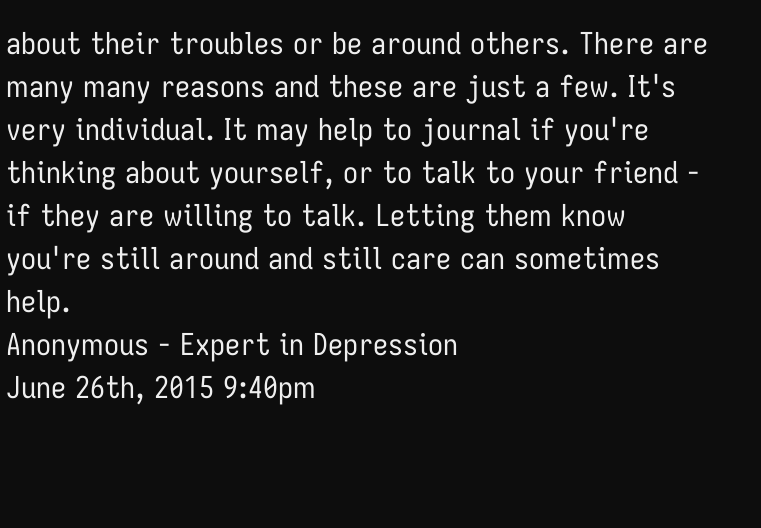about their troubles or be around others. There are many many reasons and these are just a few. It's very individual. It may help to journal if you're thinking about yourself, or to talk to your friend - if they are willing to talk. Letting them know you're still around and still care can sometimes help.
Anonymous - Expert in Depression
June 26th, 2015 9:40pm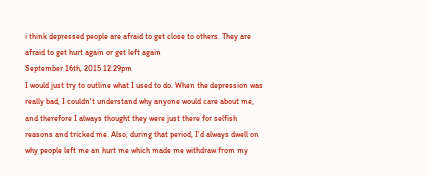i think depressed people are afraid to get close to others. They are afraid to get hurt again or get left again
September 16th, 2015 12:29pm
I would just try to outline what I used to do. When the depression was really bad, I couldn't understand why anyone would care about me, and therefore I always thought they were just there for selfish reasons and tricked me. Also, during that period, I'd always dwell on why people left me an hurt me which made me withdraw from my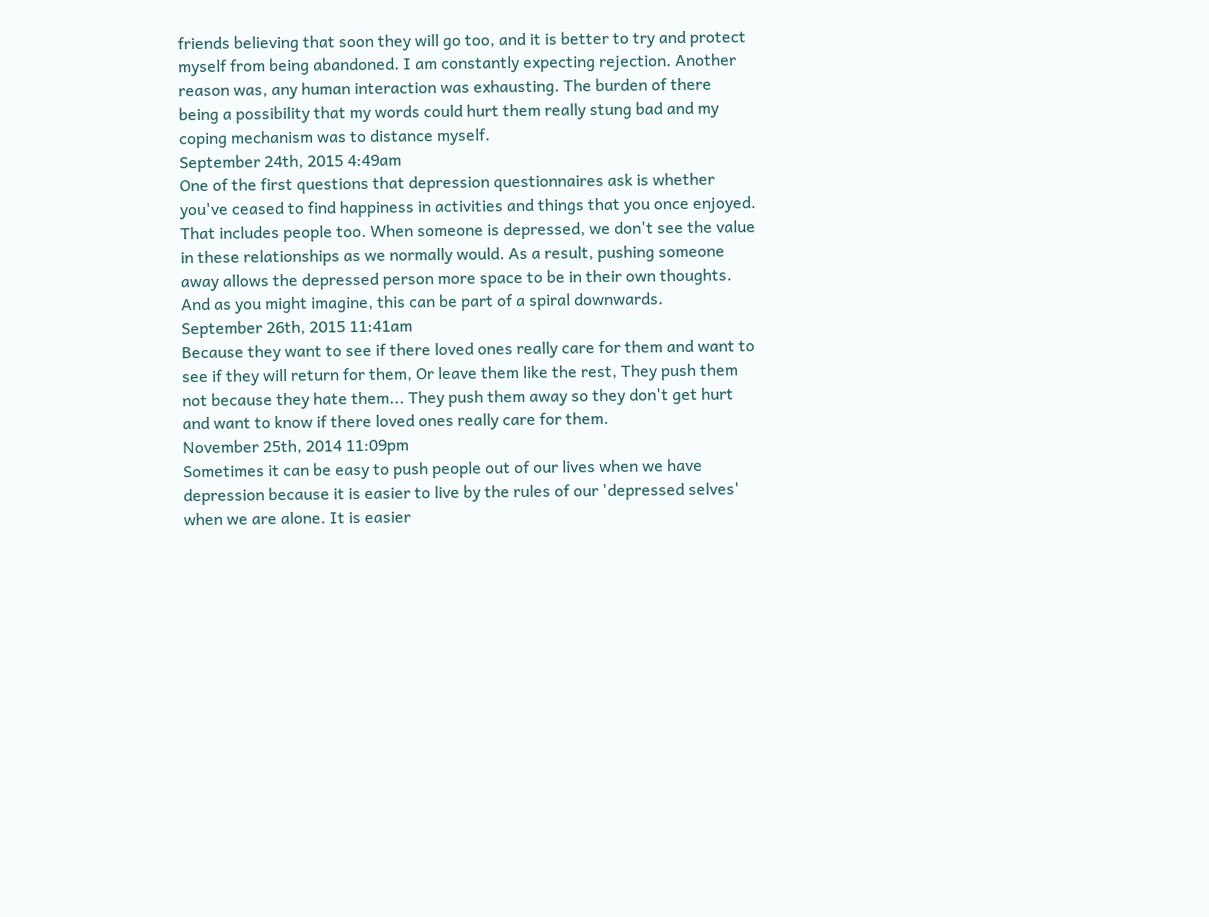friends believing that soon they will go too, and it is better to try and protect myself from being abandoned. I am constantly expecting rejection. Another reason was, any human interaction was exhausting. The burden of there being a possibility that my words could hurt them really stung bad and my coping mechanism was to distance myself.
September 24th, 2015 4:49am
One of the first questions that depression questionnaires ask is whether you've ceased to find happiness in activities and things that you once enjoyed. That includes people too. When someone is depressed, we don't see the value in these relationships as we normally would. As a result, pushing someone away allows the depressed person more space to be in their own thoughts. And as you might imagine, this can be part of a spiral downwards.
September 26th, 2015 11:41am
Because they want to see if there loved ones really care for them and want to see if they will return for them, Or leave them like the rest, They push them not because they hate them... They push them away so they don't get hurt and want to know if there loved ones really care for them.
November 25th, 2014 11:09pm
Sometimes it can be easy to push people out of our lives when we have depression because it is easier to live by the rules of our 'depressed selves' when we are alone. It is easier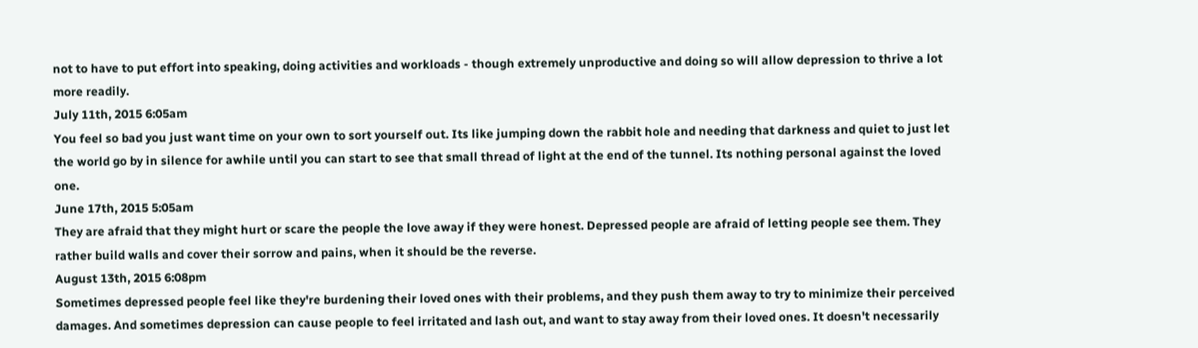not to have to put effort into speaking, doing activities and workloads - though extremely unproductive and doing so will allow depression to thrive a lot more readily.
July 11th, 2015 6:05am
You feel so bad you just want time on your own to sort yourself out. Its like jumping down the rabbit hole and needing that darkness and quiet to just let the world go by in silence for awhile until you can start to see that small thread of light at the end of the tunnel. Its nothing personal against the loved one.
June 17th, 2015 5:05am
They are afraid that they might hurt or scare the people the love away if they were honest. Depressed people are afraid of letting people see them. They rather build walls and cover their sorrow and pains, when it should be the reverse.
August 13th, 2015 6:08pm
Sometimes depressed people feel like they're burdening their loved ones with their problems, and they push them away to try to minimize their perceived damages. And sometimes depression can cause people to feel irritated and lash out, and want to stay away from their loved ones. It doesn't necessarily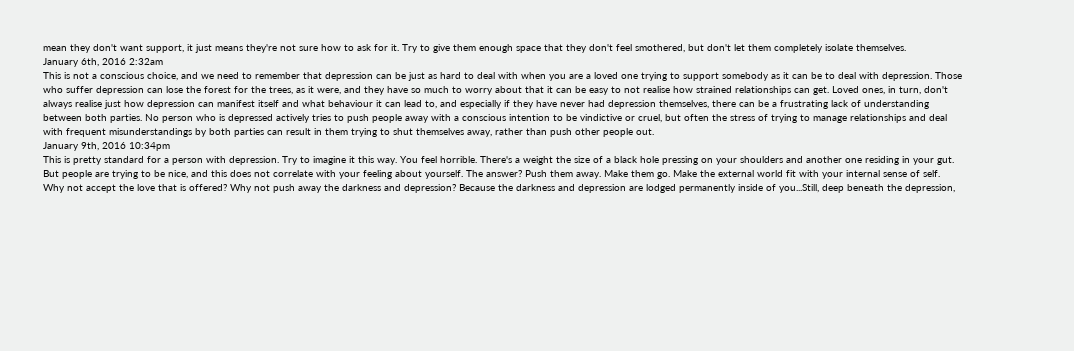mean they don't want support, it just means they're not sure how to ask for it. Try to give them enough space that they don't feel smothered, but don't let them completely isolate themselves.
January 6th, 2016 2:32am
This is not a conscious choice, and we need to remember that depression can be just as hard to deal with when you are a loved one trying to support somebody as it can be to deal with depression. Those who suffer depression can lose the forest for the trees, as it were, and they have so much to worry about that it can be easy to not realise how strained relationships can get. Loved ones, in turn, don't always realise just how depression can manifest itself and what behaviour it can lead to, and especially if they have never had depression themselves, there can be a frustrating lack of understanding between both parties. No person who is depressed actively tries to push people away with a conscious intention to be vindictive or cruel, but often the stress of trying to manage relationships and deal with frequent misunderstandings by both parties can result in them trying to shut themselves away, rather than push other people out.
January 9th, 2016 10:34pm
This is pretty standard for a person with depression. Try to imagine it this way. You feel horrible. There's a weight the size of a black hole pressing on your shoulders and another one residing in your gut. But people are trying to be nice, and this does not correlate with your feeling about yourself. The answer? Push them away. Make them go. Make the external world fit with your internal sense of self. Why not accept the love that is offered? Why not push away the darkness and depression? Because the darkness and depression are lodged permanently inside of you...Still, deep beneath the depression,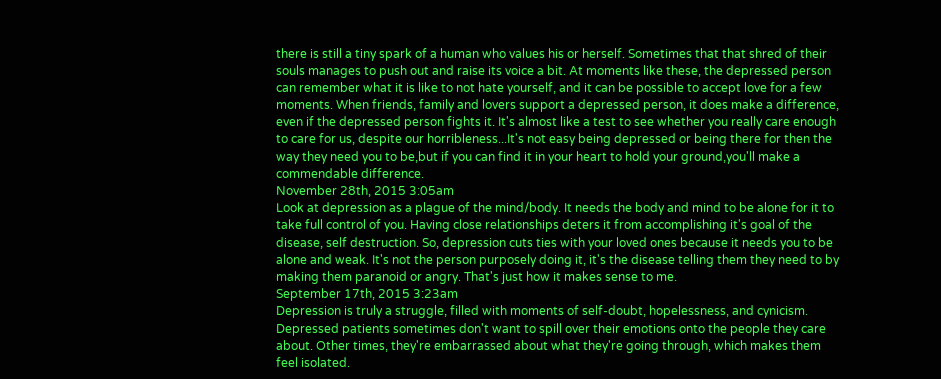there is still a tiny spark of a human who values his or herself. Sometimes that that shred of their souls manages to push out and raise its voice a bit. At moments like these, the depressed person can remember what it is like to not hate yourself, and it can be possible to accept love for a few moments. When friends, family and lovers support a depressed person, it does make a difference, even if the depressed person fights it. It's almost like a test to see whether you really care enough to care for us, despite our horribleness...It's not easy being depressed or being there for then the way they need you to be,but if you can find it in your heart to hold your ground,you'll make a commendable difference.
November 28th, 2015 3:05am
Look at depression as a plague of the mind/body. It needs the body and mind to be alone for it to take full control of you. Having close relationships deters it from accomplishing it's goal of the disease, self destruction. So, depression cuts ties with your loved ones because it needs you to be alone and weak. It's not the person purposely doing it, it's the disease telling them they need to by making them paranoid or angry. That's just how it makes sense to me.
September 17th, 2015 3:23am
Depression is truly a struggle, filled with moments of self-doubt, hopelessness, and cynicism. Depressed patients sometimes don't want to spill over their emotions onto the people they care about. Other times, they're embarrassed about what they're going through, which makes them feel isolated.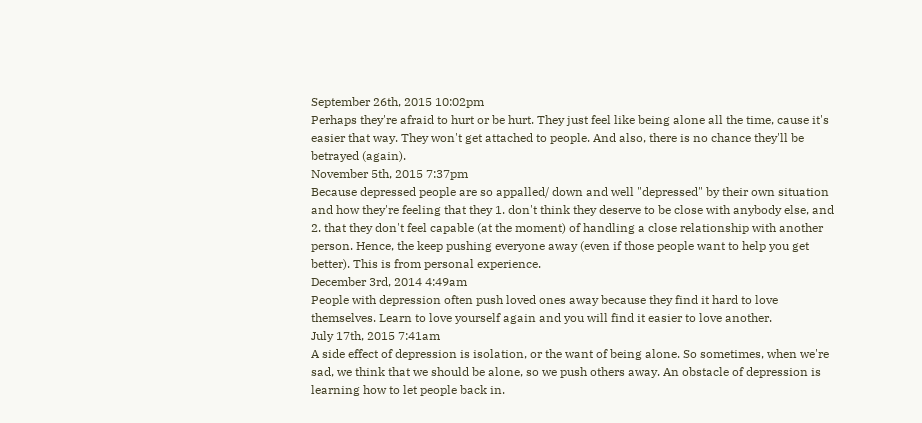September 26th, 2015 10:02pm
Perhaps they're afraid to hurt or be hurt. They just feel like being alone all the time, cause it's easier that way. They won't get attached to people. And also, there is no chance they'll be betrayed (again).
November 5th, 2015 7:37pm
Because depressed people are so appalled/ down and well "depressed" by their own situation and how they're feeling that they 1. don't think they deserve to be close with anybody else, and 2. that they don't feel capable (at the moment) of handling a close relationship with another person. Hence, the keep pushing everyone away (even if those people want to help you get better). This is from personal experience.
December 3rd, 2014 4:49am
People with depression often push loved ones away because they find it hard to love themselves. Learn to love yourself again and you will find it easier to love another.
July 17th, 2015 7:41am
A side effect of depression is isolation, or the want of being alone. So sometimes, when we're sad, we think that we should be alone, so we push others away. An obstacle of depression is learning how to let people back in.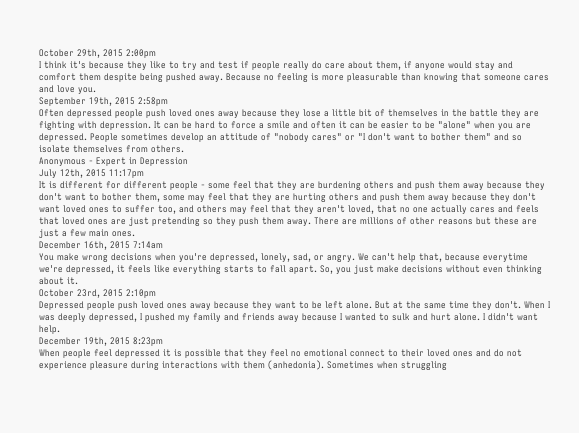October 29th, 2015 2:00pm
I think it's because they like to try and test if people really do care about them, if anyone would stay and comfort them despite being pushed away. Because no feeling is more pleasurable than knowing that someone cares and love you.
September 19th, 2015 2:58pm
Often depressed people push loved ones away because they lose a little bit of themselves in the battle they are fighting with depression. It can be hard to force a smile and often it can be easier to be "alone" when you are depressed. People sometimes develop an attitude of "nobody cares" or "I don't want to bother them" and so isolate themselves from others.
Anonymous - Expert in Depression
July 12th, 2015 11:17pm
It is different for different people - some feel that they are burdening others and push them away because they don't want to bother them, some may feel that they are hurting others and push them away because they don't want loved ones to suffer too, and others may feel that they aren't loved, that no one actually cares and feels that loved ones are just pretending so they push them away. There are millions of other reasons but these are just a few main ones.
December 16th, 2015 7:14am
You make wrong decisions when you're depressed, lonely, sad, or angry. We can't help that, because everytime we're depressed, it feels like everything starts to fall apart. So, you just make decisions without even thinking about it.
October 23rd, 2015 2:10pm
Depressed people push loved ones away because they want to be left alone. But at the same time they don't. When I was deeply depressed, I pushed my family and friends away because I wanted to sulk and hurt alone. I didn't want help.
December 19th, 2015 8:23pm
When people feel depressed it is possible that they feel no emotional connect to their loved ones and do not experience pleasure during interactions with them (anhedonia). Sometimes when struggling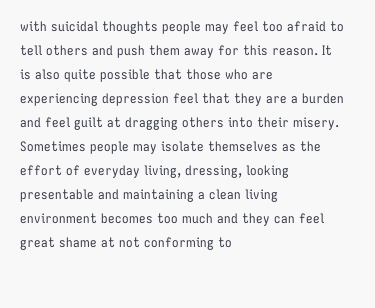with suicidal thoughts people may feel too afraid to tell others and push them away for this reason. It is also quite possible that those who are experiencing depression feel that they are a burden and feel guilt at dragging others into their misery. Sometimes people may isolate themselves as the effort of everyday living, dressing, looking presentable and maintaining a clean living environment becomes too much and they can feel great shame at not conforming to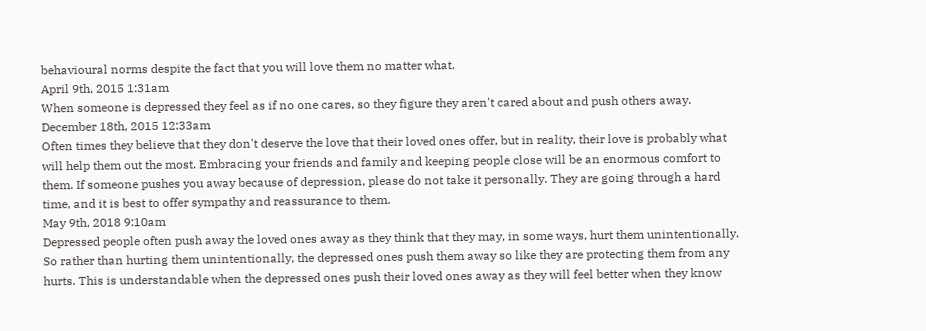behavioural norms despite the fact that you will love them no matter what.
April 9th, 2015 1:31am
When someone is depressed they feel as if no one cares, so they figure they aren't cared about and push others away.
December 18th, 2015 12:33am
Often times they believe that they don't deserve the love that their loved ones offer, but in reality, their love is probably what will help them out the most. Embracing your friends and family and keeping people close will be an enormous comfort to them. If someone pushes you away because of depression, please do not take it personally. They are going through a hard time, and it is best to offer sympathy and reassurance to them.
May 9th, 2018 9:10am
Depressed people often push away the loved ones away as they think that they may, in some ways, hurt them unintentionally. So rather than hurting them unintentionally, the depressed ones push them away so like they are protecting them from any hurts. This is understandable when the depressed ones push their loved ones away as they will feel better when they know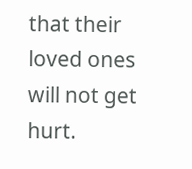that their loved ones will not get hurt.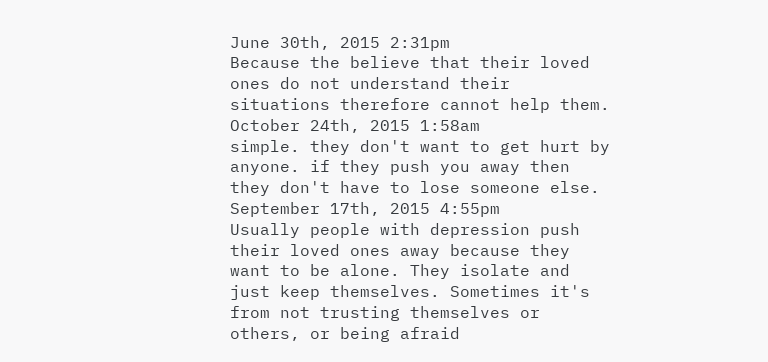June 30th, 2015 2:31pm
Because the believe that their loved ones do not understand their situations therefore cannot help them.
October 24th, 2015 1:58am
simple. they don't want to get hurt by anyone. if they push you away then they don't have to lose someone else.
September 17th, 2015 4:55pm
Usually people with depression push their loved ones away because they want to be alone. They isolate and just keep themselves. Sometimes it's from not trusting themselves or others, or being afraid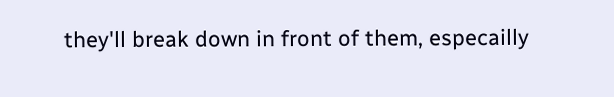they'll break down in front of them, especailly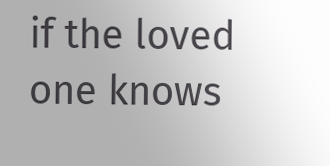if the loved one knows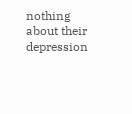nothing about their depression